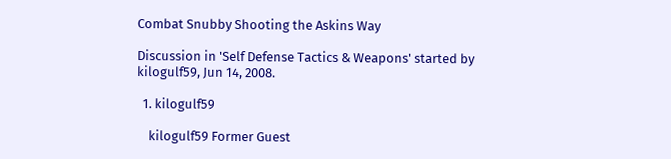Combat Snubby Shooting the Askins Way

Discussion in 'Self Defense Tactics & Weapons' started by kilogulf59, Jun 14, 2008.

  1. kilogulf59

    kilogulf59 Former Guest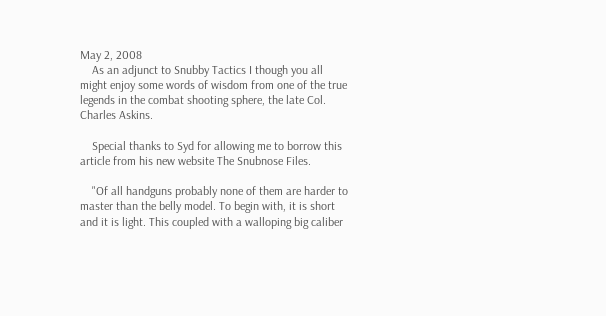May 2, 2008
    As an adjunct to Snubby Tactics I though you all might enjoy some words of wisdom from one of the true legends in the combat shooting sphere, the late Col. Charles Askins.

    Special thanks to Syd for allowing me to borrow this article from his new website The Snubnose Files.

    "Of all handguns probably none of them are harder to master than the belly model. To begin with, it is short and it is light. This coupled with a walloping big caliber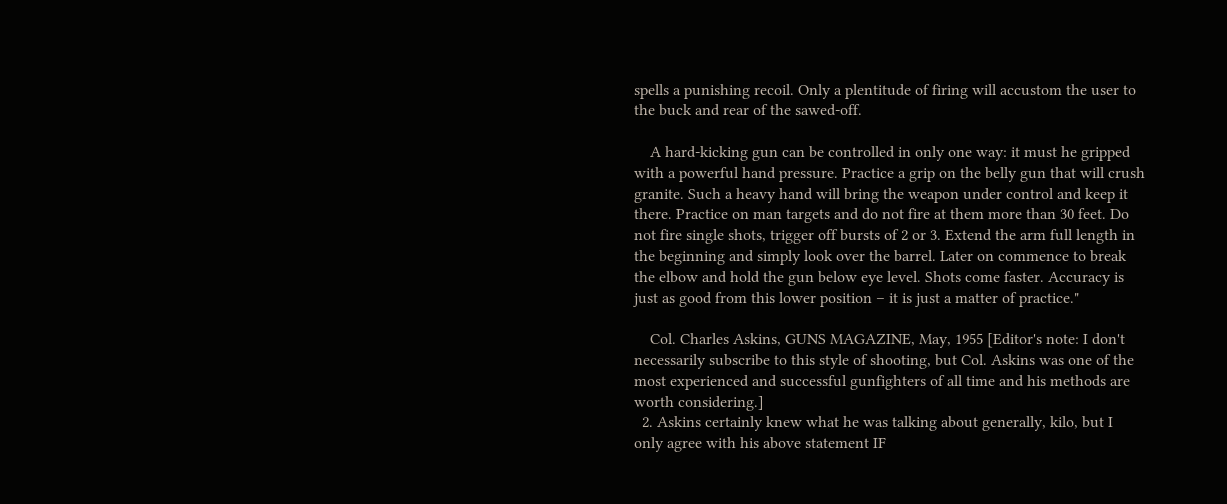spells a punishing recoil. Only a plentitude of firing will accustom the user to the buck and rear of the sawed-off.

    A hard-kicking gun can be controlled in only one way: it must he gripped with a powerful hand pressure. Practice a grip on the belly gun that will crush granite. Such a heavy hand will bring the weapon under control and keep it there. Practice on man targets and do not fire at them more than 30 feet. Do not fire single shots, trigger off bursts of 2 or 3. Extend the arm full length in the beginning and simply look over the barrel. Later on commence to break the elbow and hold the gun below eye level. Shots come faster. Accuracy is just as good from this lower position – it is just a matter of practice."

    Col. Charles Askins, GUNS MAGAZINE, May, 1955 [Editor's note: I don't necessarily subscribe to this style of shooting, but Col. Askins was one of the most experienced and successful gunfighters of all time and his methods are worth considering.]
  2. Askins certainly knew what he was talking about generally, kilo, but I only agree with his above statement IF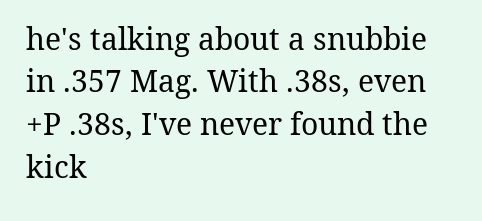he's talking about a snubbie in .357 Mag. With .38s, even +P .38s, I've never found the kick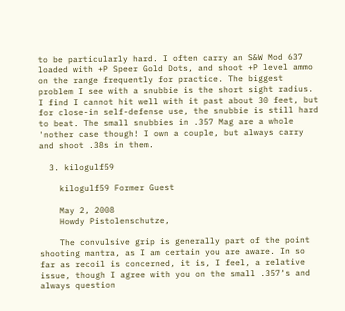to be particularly hard. I often carry an S&W Mod 637 loaded with +P Speer Gold Dots, and shoot +P level ammo on the range frequently for practice. The biggest problem I see with a snubbie is the short sight radius. I find I cannot hit well with it past about 30 feet, but for close-in self-defense use, the snubbie is still hard to beat. The small snubbies in .357 Mag are a whole 'nother case though! I own a couple, but always carry and shoot .38s in them.

  3. kilogulf59

    kilogulf59 Former Guest

    May 2, 2008
    Howdy Pistolenschutze,

    The convulsive grip is generally part of the point shooting mantra, as I am certain you are aware. In so far as recoil is concerned, it is, I feel, a relative issue, though I agree with you on the small .357‘s and always question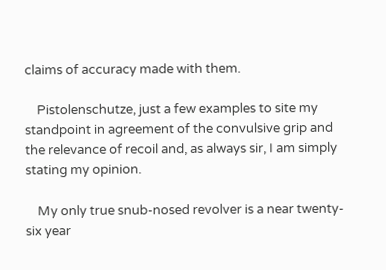claims of accuracy made with them.

    Pistolenschutze, just a few examples to site my standpoint in agreement of the convulsive grip and the relevance of recoil and, as always sir, I am simply stating my opinion.

    My only true snub-nosed revolver is a near twenty-six year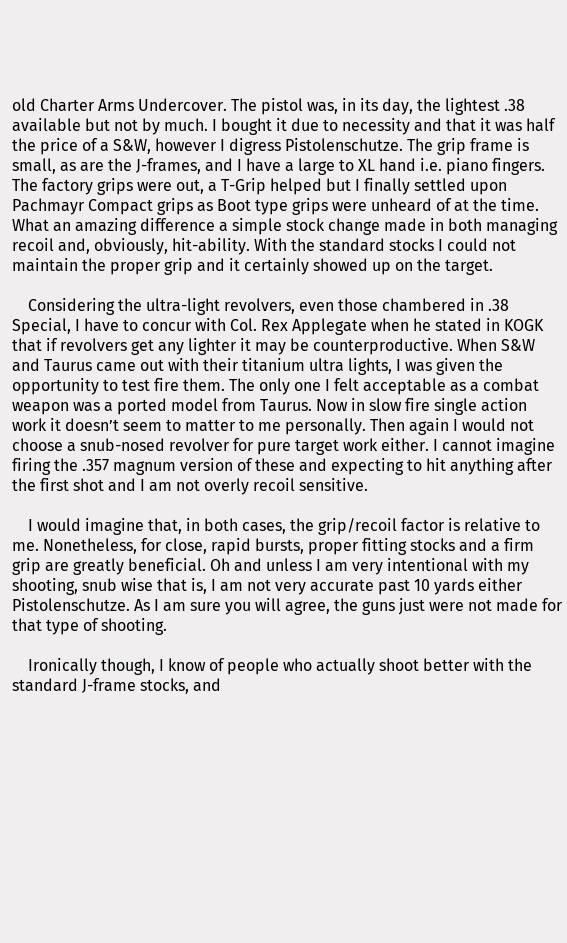old Charter Arms Undercover. The pistol was, in its day, the lightest .38 available but not by much. I bought it due to necessity and that it was half the price of a S&W, however I digress Pistolenschutze. The grip frame is small, as are the J-frames, and I have a large to XL hand i.e. piano fingers. The factory grips were out, a T-Grip helped but I finally settled upon Pachmayr Compact grips as Boot type grips were unheard of at the time. What an amazing difference a simple stock change made in both managing recoil and, obviously, hit-ability. With the standard stocks I could not maintain the proper grip and it certainly showed up on the target.

    Considering the ultra-light revolvers, even those chambered in .38 Special, I have to concur with Col. Rex Applegate when he stated in KOGK that if revolvers get any lighter it may be counterproductive. When S&W and Taurus came out with their titanium ultra lights, I was given the opportunity to test fire them. The only one I felt acceptable as a combat weapon was a ported model from Taurus. Now in slow fire single action work it doesn’t seem to matter to me personally. Then again I would not choose a snub-nosed revolver for pure target work either. I cannot imagine firing the .357 magnum version of these and expecting to hit anything after the first shot and I am not overly recoil sensitive.

    I would imagine that, in both cases, the grip/recoil factor is relative to me. Nonetheless, for close, rapid bursts, proper fitting stocks and a firm grip are greatly beneficial. Oh and unless I am very intentional with my shooting, snub wise that is, I am not very accurate past 10 yards either Pistolenschutze. As I am sure you will agree, the guns just were not made for that type of shooting.

    Ironically though, I know of people who actually shoot better with the standard J-frame stocks, and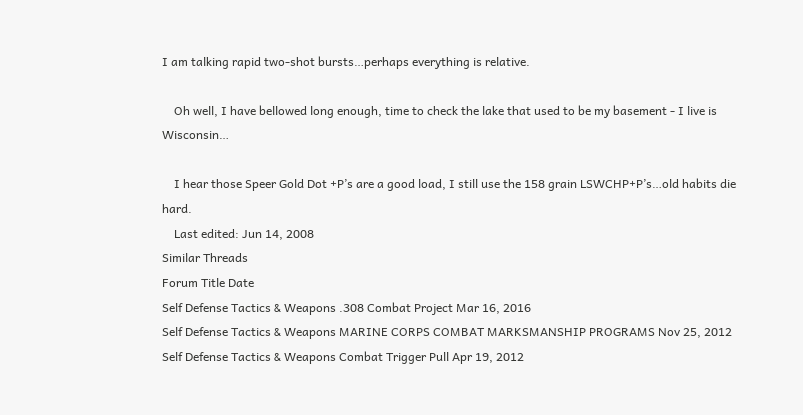I am talking rapid two-shot bursts…perhaps everything is relative.

    Oh well, I have bellowed long enough, time to check the lake that used to be my basement - I live is Wisconsin…

    I hear those Speer Gold Dot +P’s are a good load, I still use the 158 grain LSWCHP+P’s…old habits die hard.
    Last edited: Jun 14, 2008
Similar Threads
Forum Title Date
Self Defense Tactics & Weapons .308 Combat Project Mar 16, 2016
Self Defense Tactics & Weapons MARINE CORPS COMBAT MARKSMANSHIP PROGRAMS Nov 25, 2012
Self Defense Tactics & Weapons Combat Trigger Pull Apr 19, 2012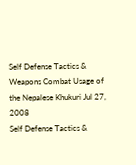Self Defense Tactics & Weapons Combat Usage of the Nepalese Khukuri Jul 27, 2008
Self Defense Tactics &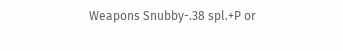Weapons Snubby-.38 spl.+P or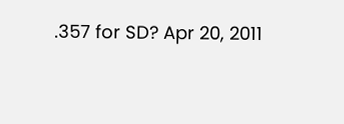.357 for SD? Apr 20, 2011